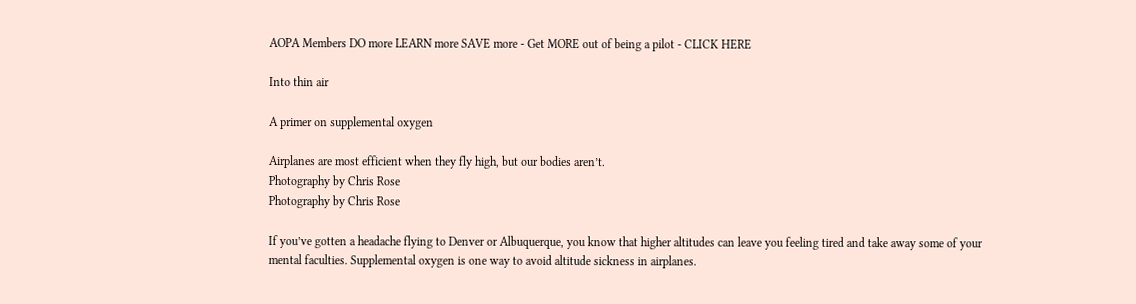AOPA Members DO more LEARN more SAVE more - Get MORE out of being a pilot - CLICK HERE

Into thin air

A primer on supplemental oxygen

Airplanes are most efficient when they fly high, but our bodies aren’t.
Photography by Chris Rose
Photography by Chris Rose

If you’ve gotten a headache flying to Denver or Albuquerque, you know that higher altitudes can leave you feeling tired and take away some of your mental faculties. Supplemental oxygen is one way to avoid altitude sickness in airplanes.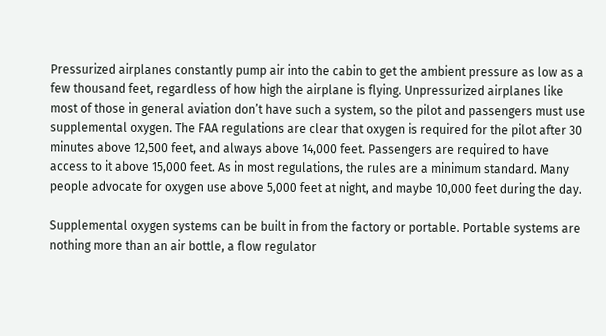Pressurized airplanes constantly pump air into the cabin to get the ambient pressure as low as a few thousand feet, regardless of how high the airplane is flying. Unpressurized airplanes like most of those in general aviation don’t have such a system, so the pilot and passengers must use supplemental oxygen. The FAA regulations are clear that oxygen is required for the pilot after 30 minutes above 12,500 feet, and always above 14,000 feet. Passengers are required to have access to it above 15,000 feet. As in most regulations, the rules are a minimum standard. Many people advocate for oxygen use above 5,000 feet at night, and maybe 10,000 feet during the day.

Supplemental oxygen systems can be built in from the factory or portable. Portable systems are nothing more than an air bottle, a flow regulator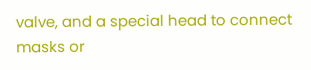valve, and a special head to connect masks or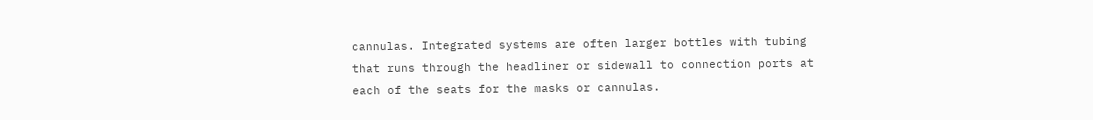cannulas. Integrated systems are often larger bottles with tubing that runs through the headliner or sidewall to connection ports at each of the seats for the masks or cannulas.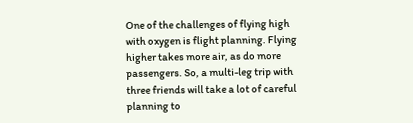One of the challenges of flying high with oxygen is flight planning. Flying higher takes more air, as do more passengers. So, a multi-leg trip with three friends will take a lot of careful planning to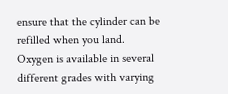ensure that the cylinder can be refilled when you land. Oxygen is available in several different grades with varying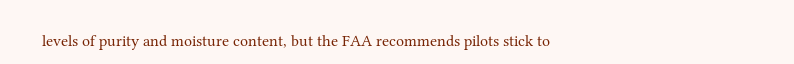levels of purity and moisture content, but the FAA recommends pilots stick to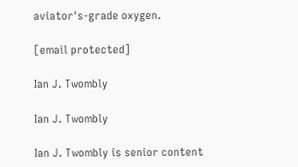aviator's-grade oxygen.

[email protected]

Ian J. Twombly

Ian J. Twombly

Ian J. Twombly is senior content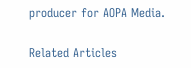producer for AOPA Media.

Related Articles